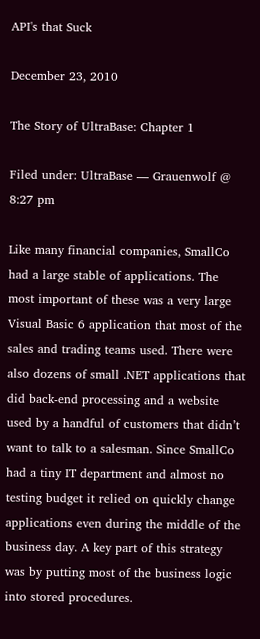API's that Suck

December 23, 2010

The Story of UltraBase: Chapter 1

Filed under: UltraBase — Grauenwolf @ 8:27 pm

Like many financial companies, SmallCo had a large stable of applications. The most important of these was a very large Visual Basic 6 application that most of the sales and trading teams used. There were also dozens of small .NET applications that did back-end processing and a website used by a handful of customers that didn’t want to talk to a salesman. Since SmallCo had a tiny IT department and almost no testing budget it relied on quickly change applications even during the middle of the business day. A key part of this strategy was by putting most of the business logic into stored procedures.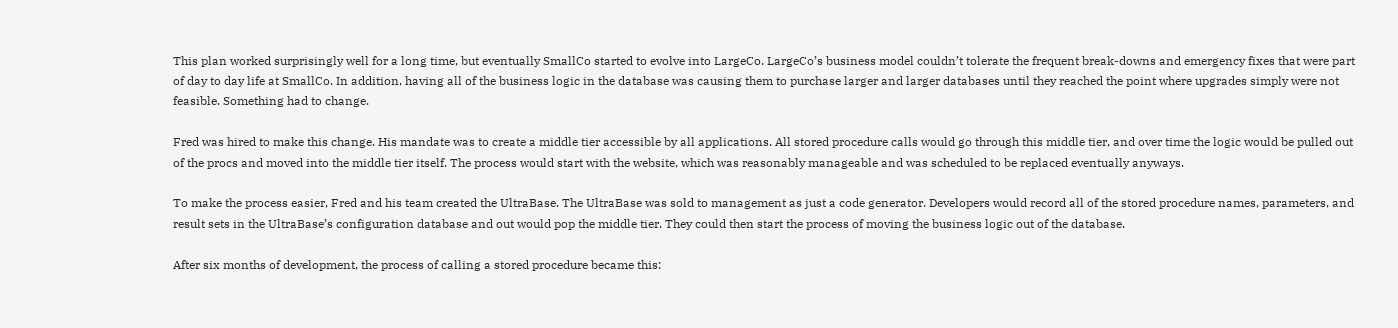This plan worked surprisingly well for a long time, but eventually SmallCo started to evolve into LargeCo. LargeCo’s business model couldn’t tolerate the frequent break-downs and emergency fixes that were part of day to day life at SmallCo. In addition, having all of the business logic in the database was causing them to purchase larger and larger databases until they reached the point where upgrades simply were not feasible. Something had to change.

Fred was hired to make this change. His mandate was to create a middle tier accessible by all applications. All stored procedure calls would go through this middle tier, and over time the logic would be pulled out of the procs and moved into the middle tier itself. The process would start with the website, which was reasonably manageable and was scheduled to be replaced eventually anyways.

To make the process easier, Fred and his team created the UltraBase. The UltraBase was sold to management as just a code generator. Developers would record all of the stored procedure names, parameters, and result sets in the UltraBase’s configuration database and out would pop the middle tier. They could then start the process of moving the business logic out of the database.

After six months of development, the process of calling a stored procedure became this: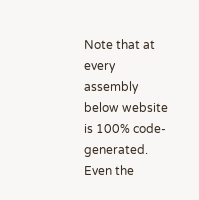Note that at every assembly below website is 100% code-generated. Even the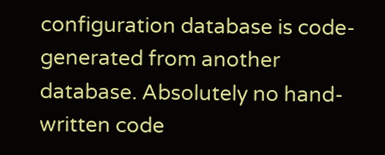configuration database is code-generated from another database. Absolutely no hand-written code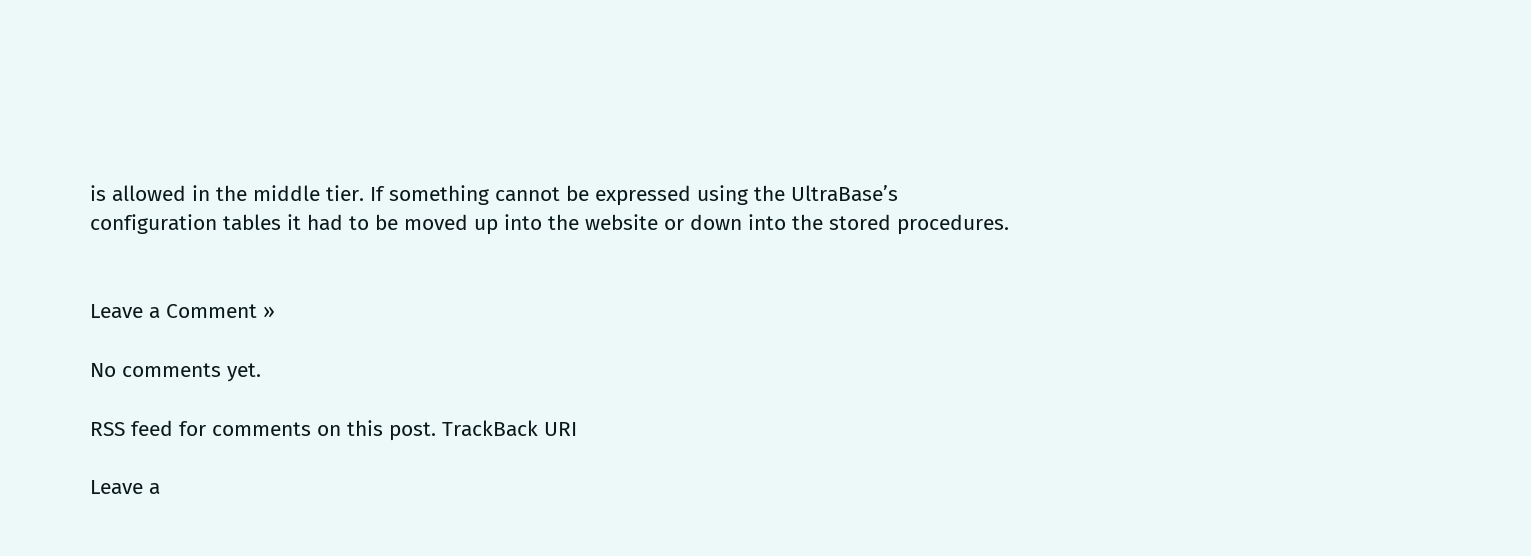is allowed in the middle tier. If something cannot be expressed using the UltraBase’s configuration tables it had to be moved up into the website or down into the stored procedures.


Leave a Comment »

No comments yet.

RSS feed for comments on this post. TrackBack URI

Leave a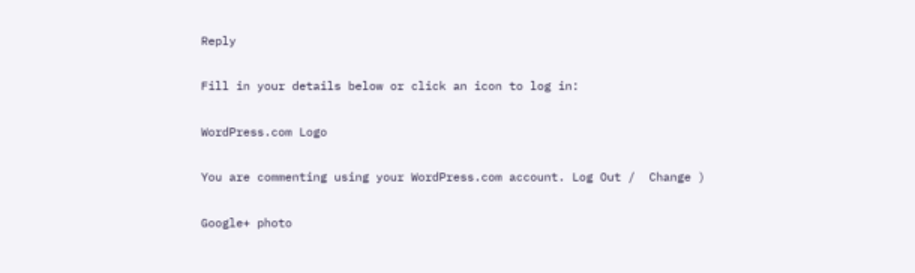Reply

Fill in your details below or click an icon to log in:

WordPress.com Logo

You are commenting using your WordPress.com account. Log Out /  Change )

Google+ photo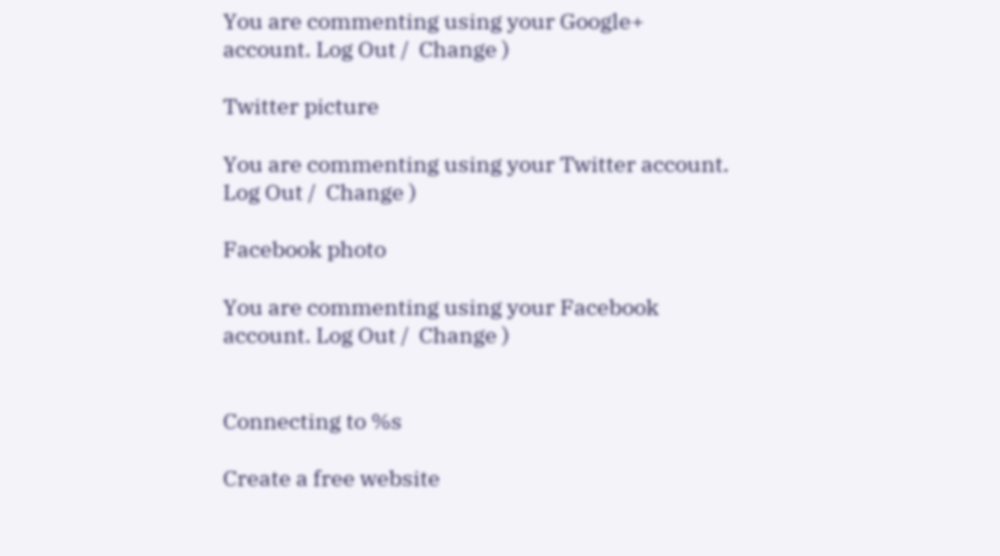You are commenting using your Google+ account. Log Out /  Change )

Twitter picture

You are commenting using your Twitter account. Log Out /  Change )

Facebook photo

You are commenting using your Facebook account. Log Out /  Change )


Connecting to %s

Create a free website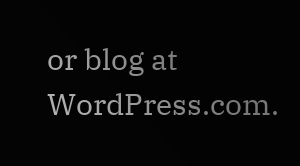or blog at WordPress.com.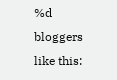%d bloggers like this: